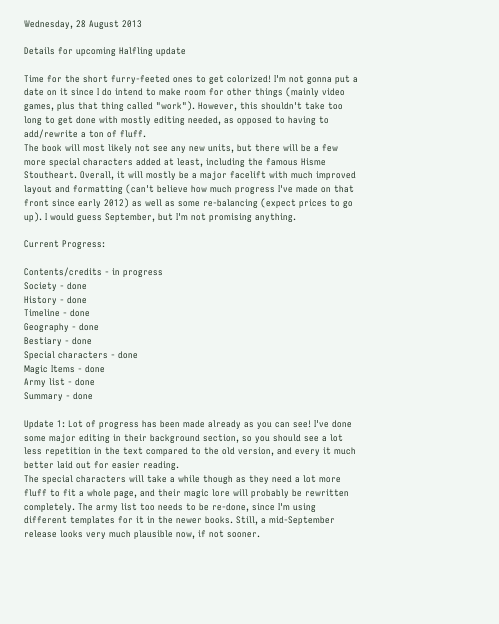Wednesday, 28 August 2013

Details for upcoming Halfling update

Time for the short furry-feeted ones to get colorized! I'm not gonna put a date on it since I do intend to make room for other things (mainly video games, plus that thing called "work"). However, this shouldn't take too long to get done with mostly editing needed, as opposed to having to add/rewrite a ton of fluff.
The book will most likely not see any new units, but there will be a few more special characters added at least, including the famous Hisme Stoutheart. Overall, it will mostly be a major facelift with much improved layout and formatting (can't believe how much progress I've made on that front since early 2012) as well as some re-balancing (expect prices to go up). I would guess September, but I'm not promising anything.

Current Progress:

Contents/credits - in progress
Society - done
History - done
Timeline - done
Geography - done
Bestiary - done
Special characters - done
Magic Items - done
Army list - done
Summary - done

Update 1: Lot of progress has been made already as you can see! I've done some major editing in their background section, so you should see a lot less repetition in the text compared to the old version, and every it much better laid out for easier reading.
The special characters will take a while though as they need a lot more fluff to fit a whole page, and their magic lore will probably be rewritten completely. The army list too needs to be re-done, since I'm using different templates for it in the newer books. Still, a mid-September release looks very much plausible now, if not sooner.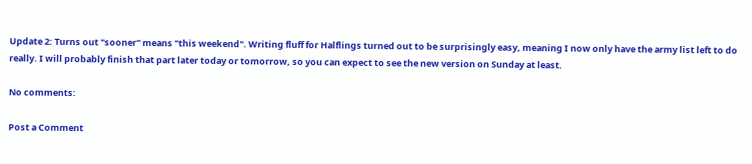Update 2: Turns out "sooner" means "this weekend". Writing fluff for Halflings turned out to be surprisingly easy, meaning I now only have the army list left to do really. I will probably finish that part later today or tomorrow, so you can expect to see the new version on Sunday at least.

No comments:

Post a Comment